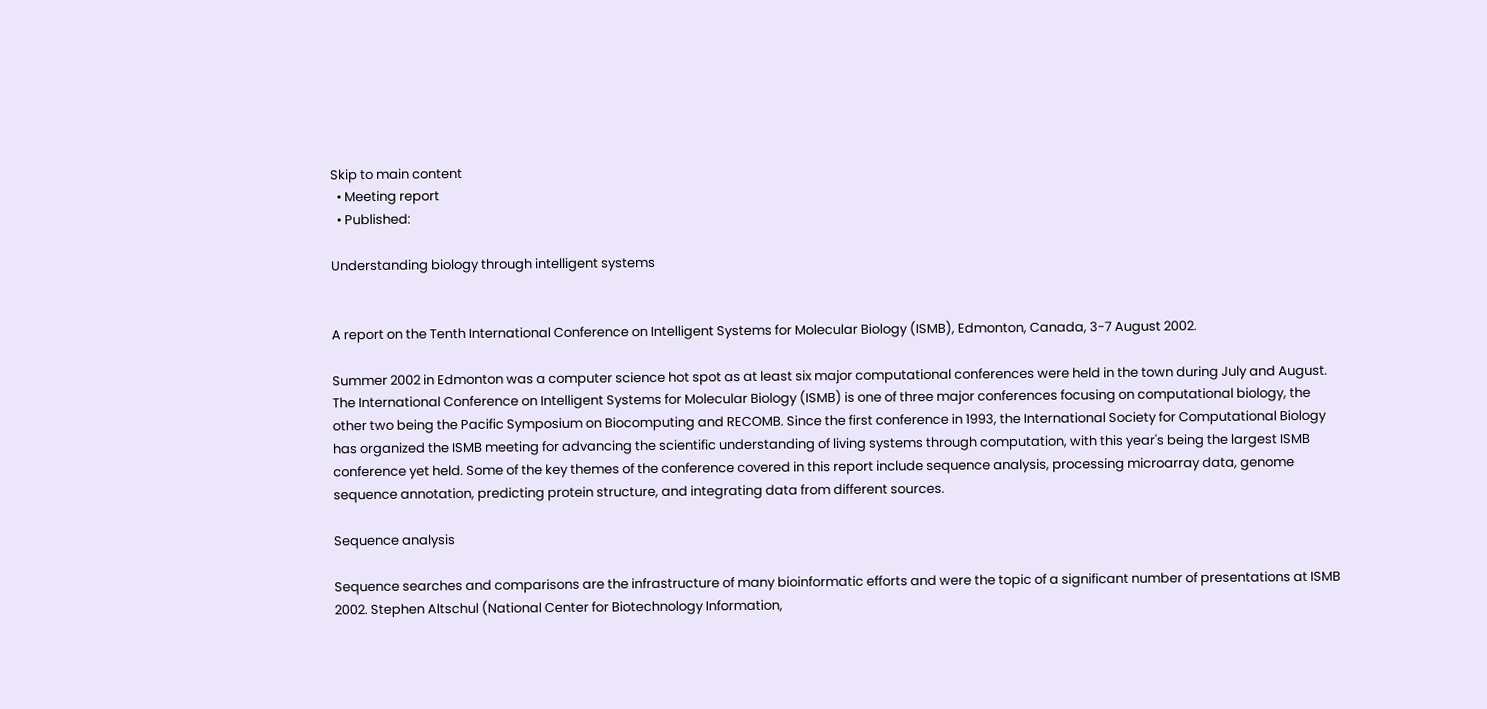Skip to main content
  • Meeting report
  • Published:

Understanding biology through intelligent systems


A report on the Tenth International Conference on Intelligent Systems for Molecular Biology (ISMB), Edmonton, Canada, 3-7 August 2002.

Summer 2002 in Edmonton was a computer science hot spot as at least six major computational conferences were held in the town during July and August. The International Conference on Intelligent Systems for Molecular Biology (ISMB) is one of three major conferences focusing on computational biology, the other two being the Pacific Symposium on Biocomputing and RECOMB. Since the first conference in 1993, the International Society for Computational Biology has organized the ISMB meeting for advancing the scientific understanding of living systems through computation, with this year's being the largest ISMB conference yet held. Some of the key themes of the conference covered in this report include sequence analysis, processing microarray data, genome sequence annotation, predicting protein structure, and integrating data from different sources.

Sequence analysis

Sequence searches and comparisons are the infrastructure of many bioinformatic efforts and were the topic of a significant number of presentations at ISMB 2002. Stephen Altschul (National Center for Biotechnology Information,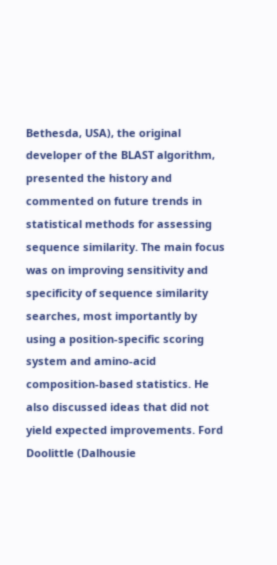Bethesda, USA), the original developer of the BLAST algorithm, presented the history and commented on future trends in statistical methods for assessing sequence similarity. The main focus was on improving sensitivity and specificity of sequence similarity searches, most importantly by using a position-specific scoring system and amino-acid composition-based statistics. He also discussed ideas that did not yield expected improvements. Ford Doolittle (Dalhousie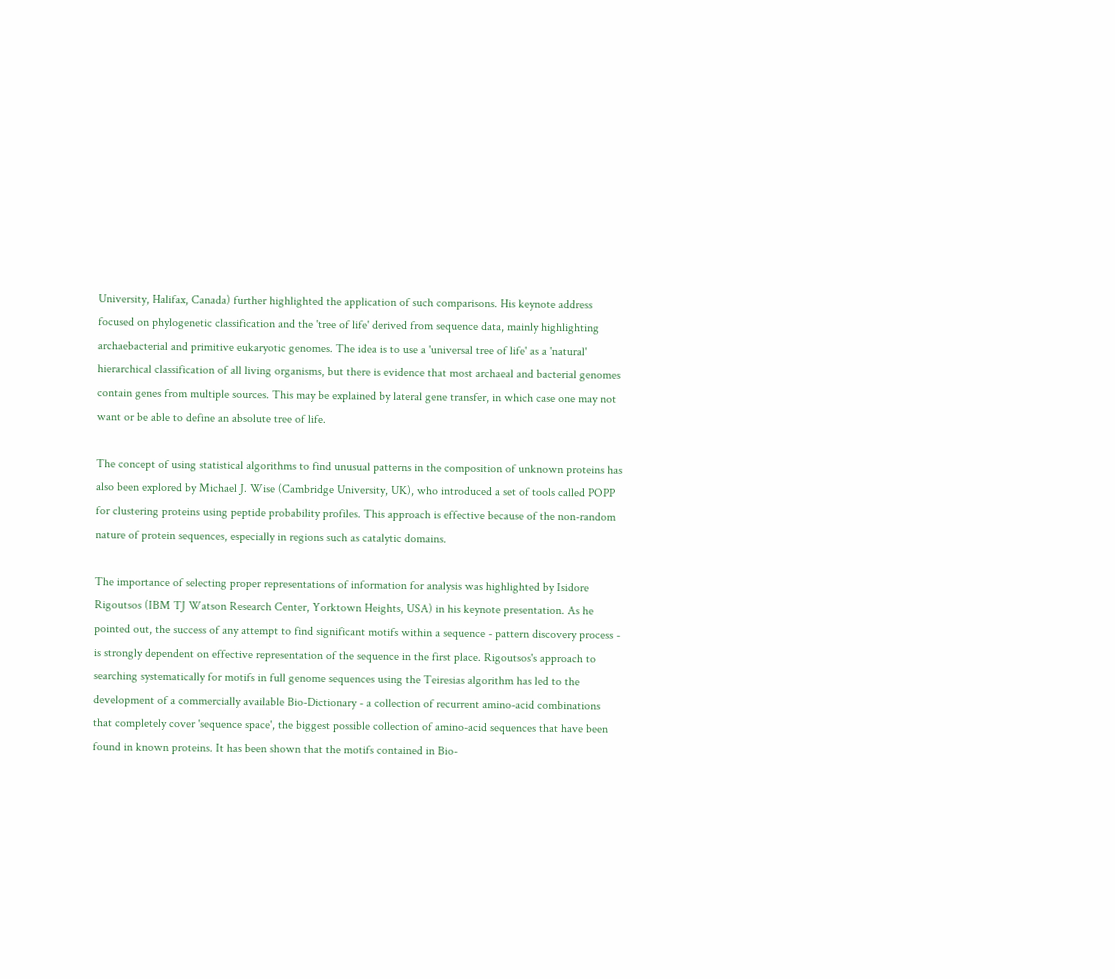University, Halifax, Canada) further highlighted the application of such comparisons. His keynote address focused on phylogenetic classification and the 'tree of life' derived from sequence data, mainly highlighting archaebacterial and primitive eukaryotic genomes. The idea is to use a 'universal tree of life' as a 'natural' hierarchical classification of all living organisms, but there is evidence that most archaeal and bacterial genomes contain genes from multiple sources. This may be explained by lateral gene transfer, in which case one may not want or be able to define an absolute tree of life.

The concept of using statistical algorithms to find unusual patterns in the composition of unknown proteins has also been explored by Michael J. Wise (Cambridge University, UK), who introduced a set of tools called POPP for clustering proteins using peptide probability profiles. This approach is effective because of the non-random nature of protein sequences, especially in regions such as catalytic domains.

The importance of selecting proper representations of information for analysis was highlighted by Isidore Rigoutsos (IBM TJ Watson Research Center, Yorktown Heights, USA) in his keynote presentation. As he pointed out, the success of any attempt to find significant motifs within a sequence - pattern discovery process - is strongly dependent on effective representation of the sequence in the first place. Rigoutsos's approach to searching systematically for motifs in full genome sequences using the Teiresias algorithm has led to the development of a commercially available Bio-Dictionary - a collection of recurrent amino-acid combinations that completely cover 'sequence space', the biggest possible collection of amino-acid sequences that have been found in known proteins. It has been shown that the motifs contained in Bio-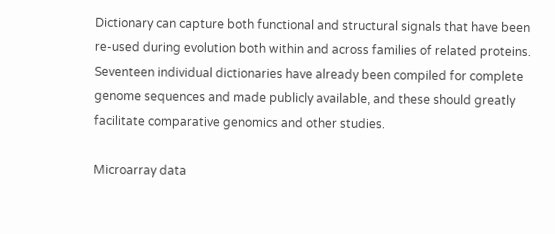Dictionary can capture both functional and structural signals that have been re-used during evolution both within and across families of related proteins. Seventeen individual dictionaries have already been compiled for complete genome sequences and made publicly available, and these should greatly facilitate comparative genomics and other studies.

Microarray data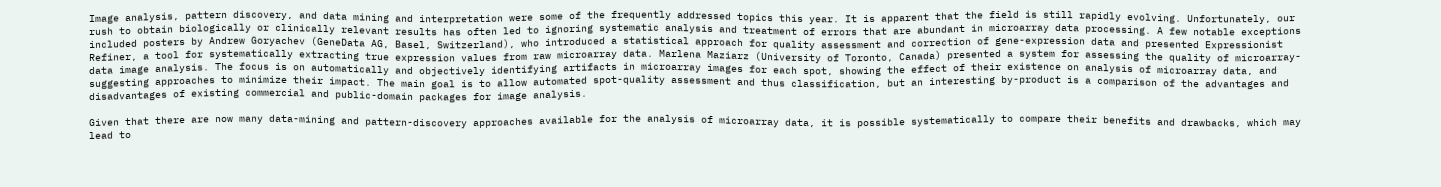Image analysis, pattern discovery, and data mining and interpretation were some of the frequently addressed topics this year. It is apparent that the field is still rapidly evolving. Unfortunately, our rush to obtain biologically or clinically relevant results has often led to ignoring systematic analysis and treatment of errors that are abundant in microarray data processing. A few notable exceptions included posters by Andrew Goryachev (GeneData AG, Basel, Switzerland), who introduced a statistical approach for quality assessment and correction of gene-expression data and presented Expressionist Refiner, a tool for systematically extracting true expression values from raw microarray data. Marlena Maziarz (University of Toronto, Canada) presented a system for assessing the quality of microarray-data image analysis. The focus is on automatically and objectively identifying artifacts in microarray images for each spot, showing the effect of their existence on analysis of microarray data, and suggesting approaches to minimize their impact. The main goal is to allow automated spot-quality assessment and thus classification, but an interesting by-product is a comparison of the advantages and disadvantages of existing commercial and public-domain packages for image analysis.

Given that there are now many data-mining and pattern-discovery approaches available for the analysis of microarray data, it is possible systematically to compare their benefits and drawbacks, which may lead to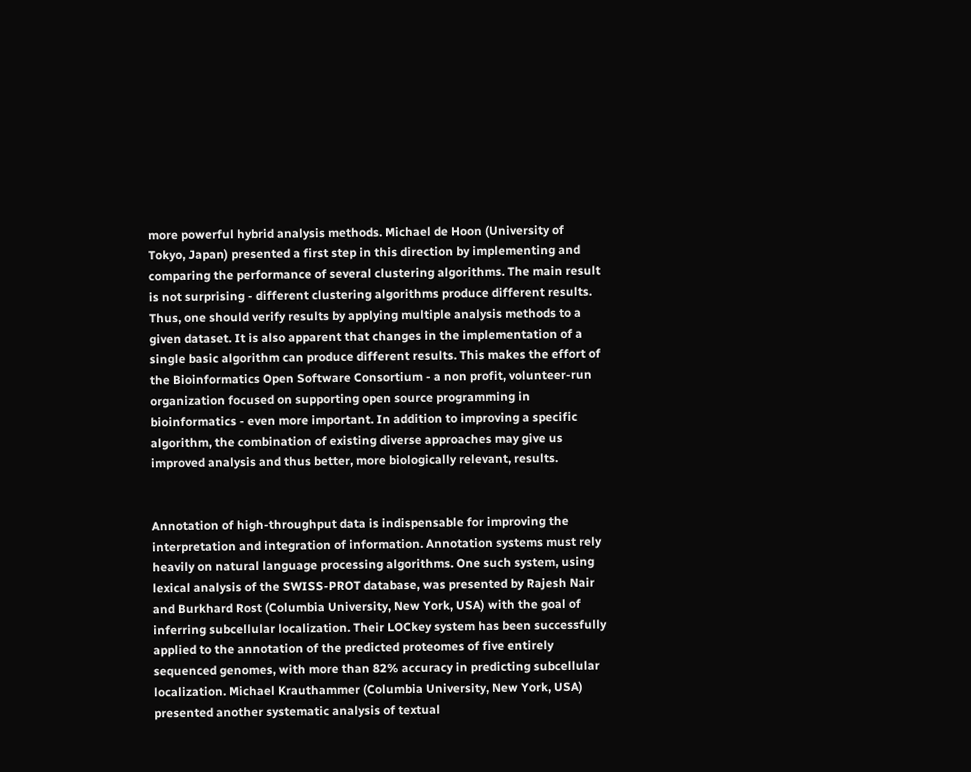more powerful hybrid analysis methods. Michael de Hoon (University of Tokyo, Japan) presented a first step in this direction by implementing and comparing the performance of several clustering algorithms. The main result is not surprising - different clustering algorithms produce different results. Thus, one should verify results by applying multiple analysis methods to a given dataset. It is also apparent that changes in the implementation of a single basic algorithm can produce different results. This makes the effort of the Bioinformatics Open Software Consortium - a non profit, volunteer-run organization focused on supporting open source programming in bioinformatics - even more important. In addition to improving a specific algorithm, the combination of existing diverse approaches may give us improved analysis and thus better, more biologically relevant, results.


Annotation of high-throughput data is indispensable for improving the interpretation and integration of information. Annotation systems must rely heavily on natural language processing algorithms. One such system, using lexical analysis of the SWISS-PROT database, was presented by Rajesh Nair and Burkhard Rost (Columbia University, New York, USA) with the goal of inferring subcellular localization. Their LOCkey system has been successfully applied to the annotation of the predicted proteomes of five entirely sequenced genomes, with more than 82% accuracy in predicting subcellular localization. Michael Krauthammer (Columbia University, New York, USA) presented another systematic analysis of textual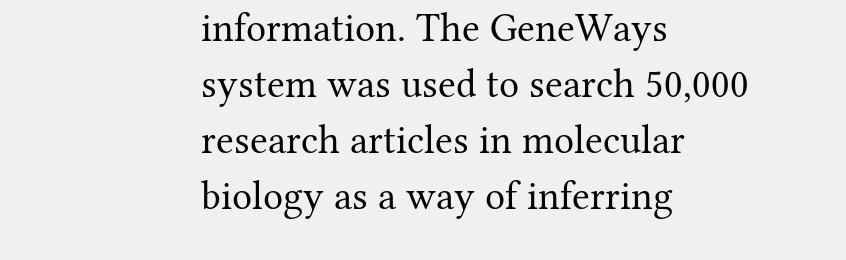information. The GeneWays system was used to search 50,000 research articles in molecular biology as a way of inferring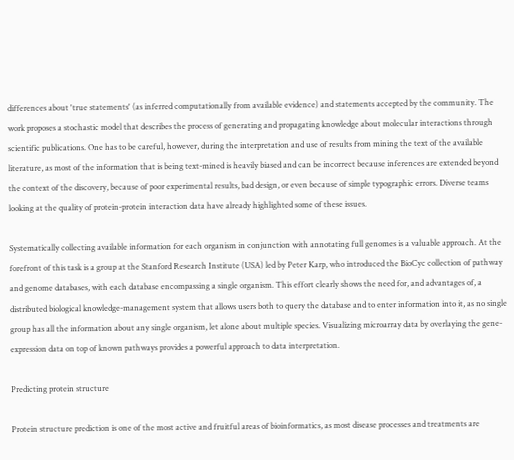differences about 'true statements' (as inferred computationally from available evidence) and statements accepted by the community. The work proposes a stochastic model that describes the process of generating and propagating knowledge about molecular interactions through scientific publications. One has to be careful, however, during the interpretation and use of results from mining the text of the available literature, as most of the information that is being text-mined is heavily biased and can be incorrect because inferences are extended beyond the context of the discovery, because of poor experimental results, bad design, or even because of simple typographic errors. Diverse teams looking at the quality of protein-protein interaction data have already highlighted some of these issues.

Systematically collecting available information for each organism in conjunction with annotating full genomes is a valuable approach. At the forefront of this task is a group at the Stanford Research Institute (USA) led by Peter Karp, who introduced the BioCyc collection of pathway and genome databases, with each database encompassing a single organism. This effort clearly shows the need for, and advantages of, a distributed biological knowledge-management system that allows users both to query the database and to enter information into it, as no single group has all the information about any single organism, let alone about multiple species. Visualizing microarray data by overlaying the gene-expression data on top of known pathways provides a powerful approach to data interpretation.

Predicting protein structure

Protein structure prediction is one of the most active and fruitful areas of bioinformatics, as most disease processes and treatments are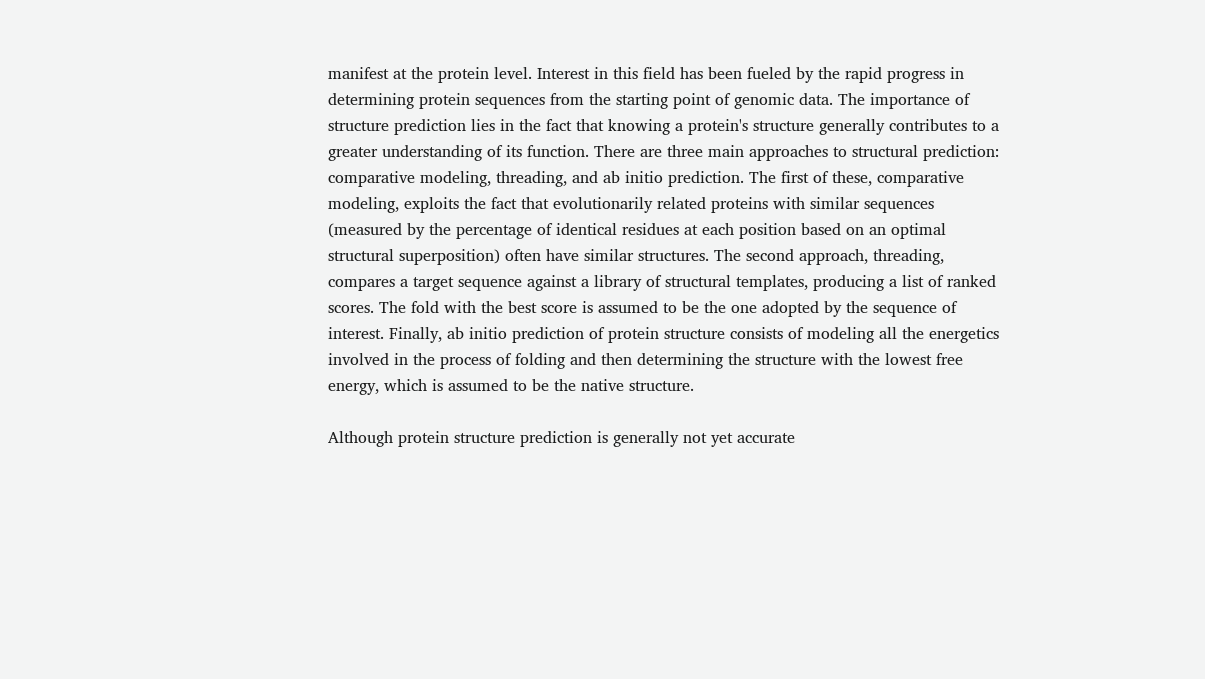manifest at the protein level. Interest in this field has been fueled by the rapid progress in determining protein sequences from the starting point of genomic data. The importance of structure prediction lies in the fact that knowing a protein's structure generally contributes to a greater understanding of its function. There are three main approaches to structural prediction: comparative modeling, threading, and ab initio prediction. The first of these, comparative modeling, exploits the fact that evolutionarily related proteins with similar sequences (measured by the percentage of identical residues at each position based on an optimal structural superposition) often have similar structures. The second approach, threading, compares a target sequence against a library of structural templates, producing a list of ranked scores. The fold with the best score is assumed to be the one adopted by the sequence of interest. Finally, ab initio prediction of protein structure consists of modeling all the energetics involved in the process of folding and then determining the structure with the lowest free energy, which is assumed to be the native structure.

Although protein structure prediction is generally not yet accurate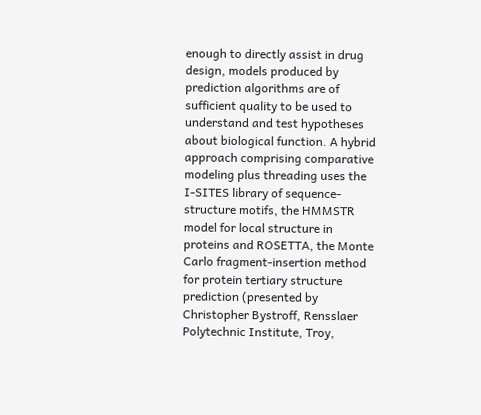enough to directly assist in drug design, models produced by prediction algorithms are of sufficient quality to be used to understand and test hypotheses about biological function. A hybrid approach comprising comparative modeling plus threading uses the I-SITES library of sequence-structure motifs, the HMMSTR model for local structure in proteins and ROSETTA, the Monte Carlo fragment-insertion method for protein tertiary structure prediction (presented by Christopher Bystroff, Rensslaer Polytechnic Institute, Troy,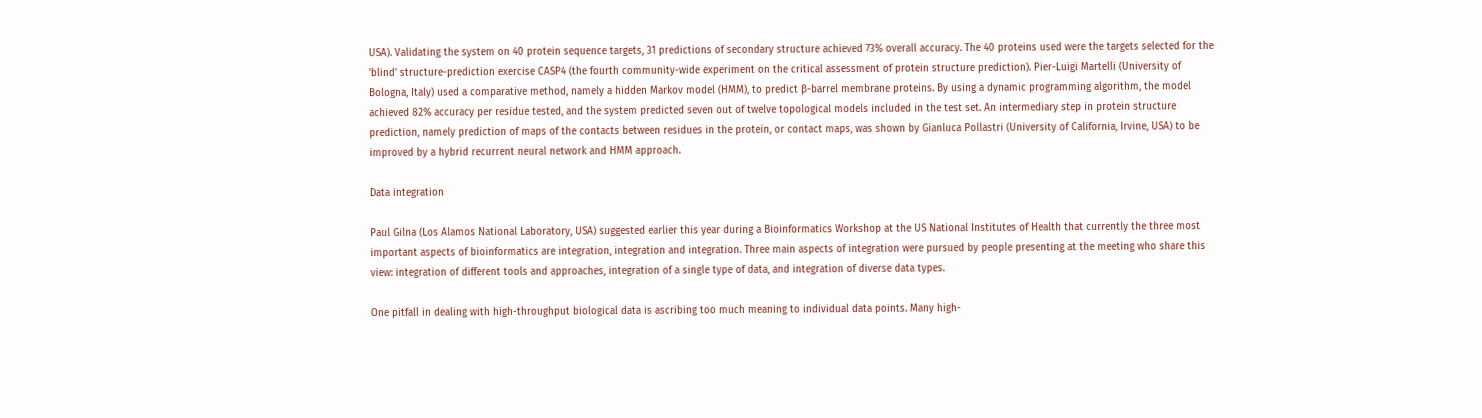USA). Validating the system on 40 protein sequence targets, 31 predictions of secondary structure achieved 73% overall accuracy. The 40 proteins used were the targets selected for the 'blind' structure-prediction exercise CASP4 (the fourth community-wide experiment on the critical assessment of protein structure prediction). Pier-Luigi Martelli (University of Bologna, Italy) used a comparative method, namely a hidden Markov model (HMM), to predict β-barrel membrane proteins. By using a dynamic programming algorithm, the model achieved 82% accuracy per residue tested, and the system predicted seven out of twelve topological models included in the test set. An intermediary step in protein structure prediction, namely prediction of maps of the contacts between residues in the protein, or contact maps, was shown by Gianluca Pollastri (University of California, Irvine, USA) to be improved by a hybrid recurrent neural network and HMM approach.

Data integration

Paul Gilna (Los Alamos National Laboratory, USA) suggested earlier this year during a Bioinformatics Workshop at the US National Institutes of Health that currently the three most important aspects of bioinformatics are integration, integration and integration. Three main aspects of integration were pursued by people presenting at the meeting who share this view: integration of different tools and approaches, integration of a single type of data, and integration of diverse data types.

One pitfall in dealing with high-throughput biological data is ascribing too much meaning to individual data points. Many high-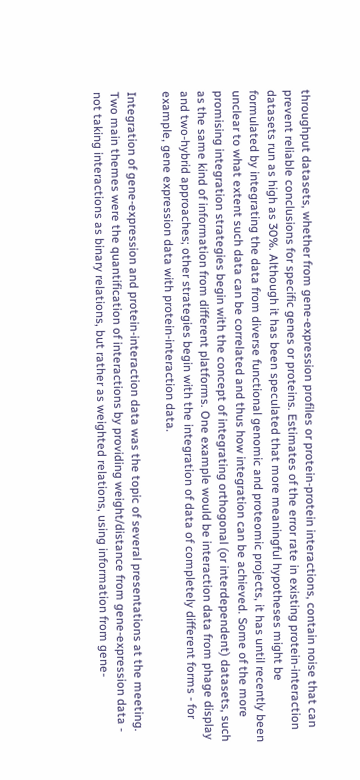throughput datasets, whether from gene-expression profiles or protein-protein interactions, contain noise that can prevent reliable conclusions for specific genes or proteins. Estimates of the error rate in existing protein-interaction datasets run as high as 30%. Although it has been speculated that more meaningful hypotheses might be formulated by integrating the data from diverse functional genomic and proteomic projects, it has until recently been unclear to what extent such data can be correlated and thus how integration can be achieved. Some of the more promising integration strategies begin with the concept of integrating orthogonal (or interdependent) datasets, such as the same kind of information from different platforms. One example would be interaction data from phage display and two-hybrid approaches; other strategies begin with the integration of data of completely different forms - for example, gene expression data with protein-interaction data.

Integration of gene-expression and protein-interaction data was the topic of several presentations at the meeting. Two main themes were the quantification of interactions by providing weight/distance from gene-expression data - not taking interactions as binary relations, but rather as weighted relations, using information from gene-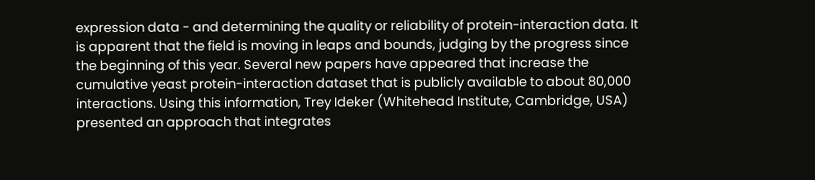expression data - and determining the quality or reliability of protein-interaction data. It is apparent that the field is moving in leaps and bounds, judging by the progress since the beginning of this year. Several new papers have appeared that increase the cumulative yeast protein-interaction dataset that is publicly available to about 80,000 interactions. Using this information, Trey Ideker (Whitehead Institute, Cambridge, USA) presented an approach that integrates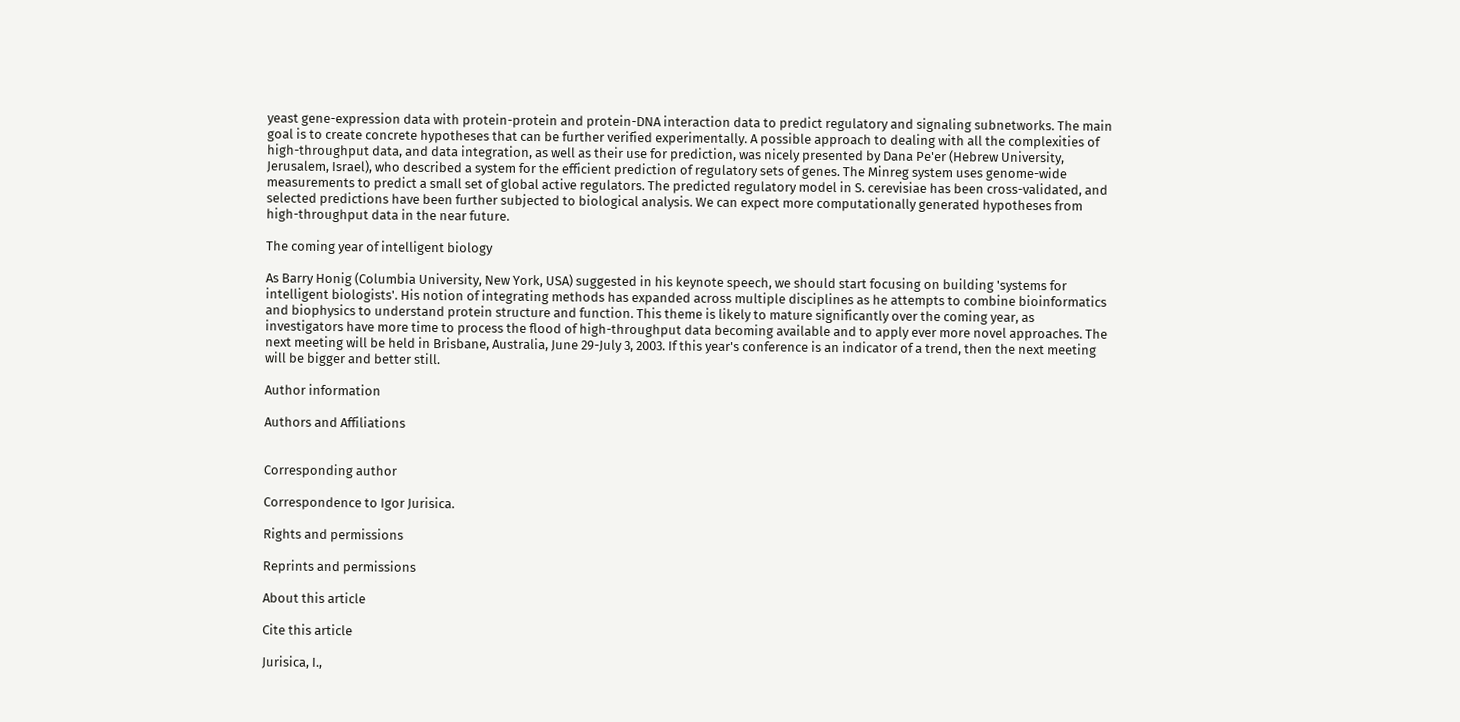yeast gene-expression data with protein-protein and protein-DNA interaction data to predict regulatory and signaling subnetworks. The main goal is to create concrete hypotheses that can be further verified experimentally. A possible approach to dealing with all the complexities of high-throughput data, and data integration, as well as their use for prediction, was nicely presented by Dana Pe'er (Hebrew University, Jerusalem, Israel), who described a system for the efficient prediction of regulatory sets of genes. The Minreg system uses genome-wide measurements to predict a small set of global active regulators. The predicted regulatory model in S. cerevisiae has been cross-validated, and selected predictions have been further subjected to biological analysis. We can expect more computationally generated hypotheses from high-throughput data in the near future.

The coming year of intelligent biology

As Barry Honig (Columbia University, New York, USA) suggested in his keynote speech, we should start focusing on building 'systems for intelligent biologists'. His notion of integrating methods has expanded across multiple disciplines as he attempts to combine bioinformatics and biophysics to understand protein structure and function. This theme is likely to mature significantly over the coming year, as investigators have more time to process the flood of high-throughput data becoming available and to apply ever more novel approaches. The next meeting will be held in Brisbane, Australia, June 29-July 3, 2003. If this year's conference is an indicator of a trend, then the next meeting will be bigger and better still.

Author information

Authors and Affiliations


Corresponding author

Correspondence to Igor Jurisica.

Rights and permissions

Reprints and permissions

About this article

Cite this article

Jurisica, I.,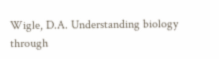Wigle, D.A. Understanding biology through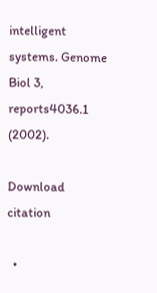intelligent systems. Genome Biol 3, reports4036.1 (2002).

Download citation

  •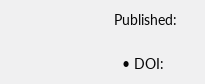Published:

  • DOI: